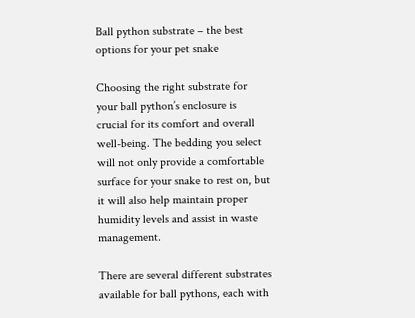Ball python substrate – the best options for your pet snake

Choosing the right substrate for your ball python’s enclosure is crucial for its comfort and overall well-being. The bedding you select will not only provide a comfortable surface for your snake to rest on, but it will also help maintain proper humidity levels and assist in waste management.

There are several different substrates available for ball pythons, each with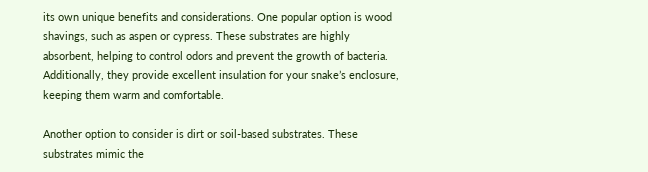its own unique benefits and considerations. One popular option is wood shavings, such as aspen or cypress. These substrates are highly absorbent, helping to control odors and prevent the growth of bacteria. Additionally, they provide excellent insulation for your snake’s enclosure, keeping them warm and comfortable.

Another option to consider is dirt or soil-based substrates. These substrates mimic the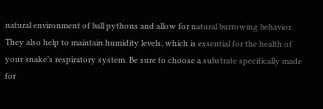natural environment of ball pythons and allow for natural burrowing behavior. They also help to maintain humidity levels, which is essential for the health of your snake’s respiratory system. Be sure to choose a substrate specifically made for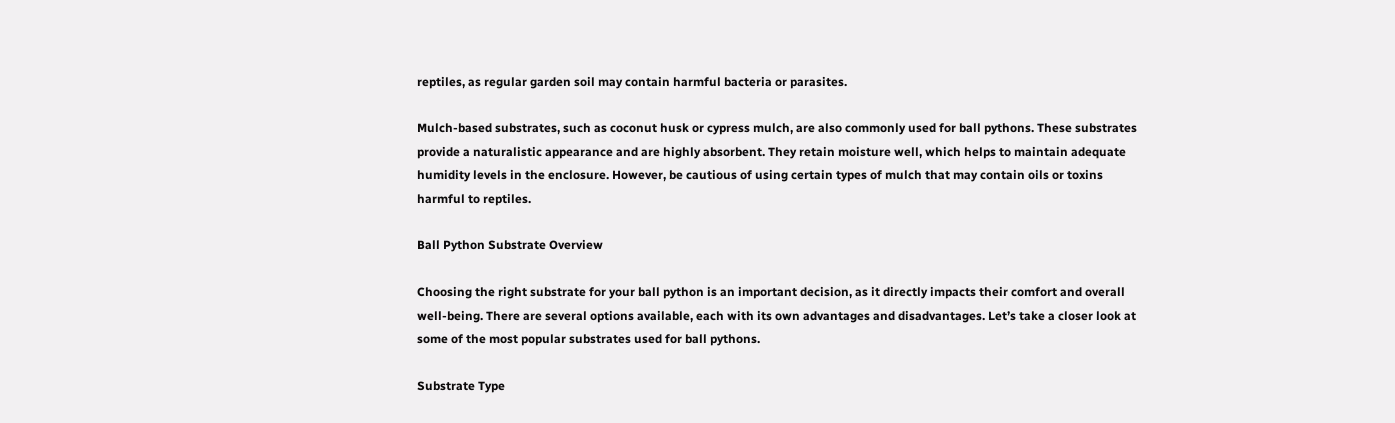reptiles, as regular garden soil may contain harmful bacteria or parasites.

Mulch-based substrates, such as coconut husk or cypress mulch, are also commonly used for ball pythons. These substrates provide a naturalistic appearance and are highly absorbent. They retain moisture well, which helps to maintain adequate humidity levels in the enclosure. However, be cautious of using certain types of mulch that may contain oils or toxins harmful to reptiles.

Ball Python Substrate Overview

Choosing the right substrate for your ball python is an important decision, as it directly impacts their comfort and overall well-being. There are several options available, each with its own advantages and disadvantages. Let’s take a closer look at some of the most popular substrates used for ball pythons.

Substrate Type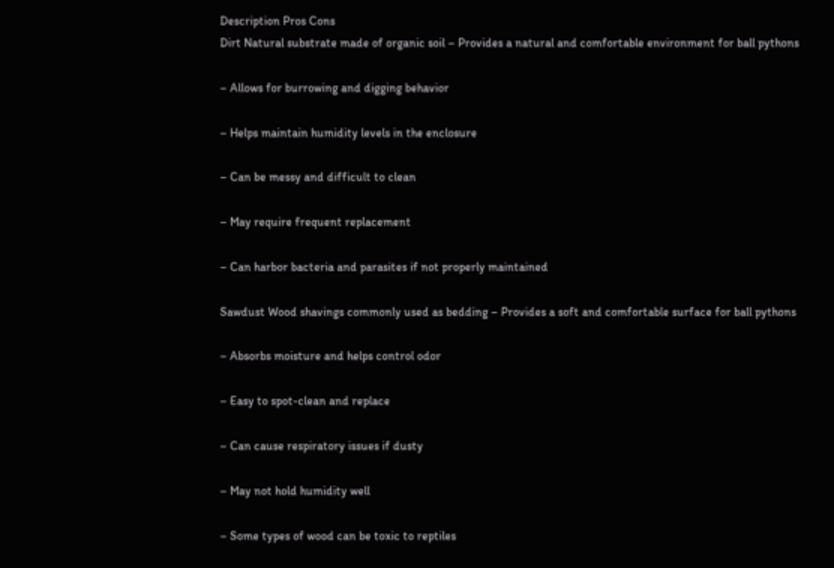Description Pros Cons
Dirt Natural substrate made of organic soil – Provides a natural and comfortable environment for ball pythons

– Allows for burrowing and digging behavior

– Helps maintain humidity levels in the enclosure

– Can be messy and difficult to clean

– May require frequent replacement

– Can harbor bacteria and parasites if not properly maintained

Sawdust Wood shavings commonly used as bedding – Provides a soft and comfortable surface for ball pythons

– Absorbs moisture and helps control odor

– Easy to spot-clean and replace

– Can cause respiratory issues if dusty

– May not hold humidity well

– Some types of wood can be toxic to reptiles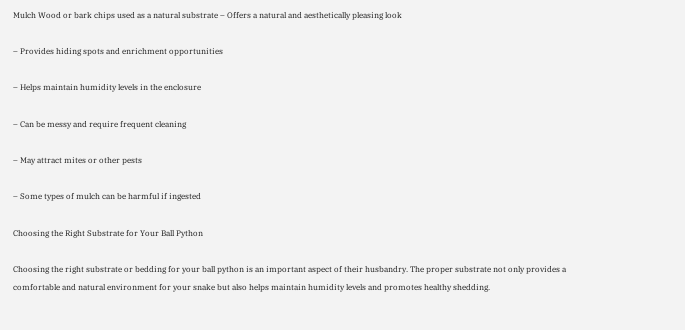Mulch Wood or bark chips used as a natural substrate – Offers a natural and aesthetically pleasing look

– Provides hiding spots and enrichment opportunities

– Helps maintain humidity levels in the enclosure

– Can be messy and require frequent cleaning

– May attract mites or other pests

– Some types of mulch can be harmful if ingested

Choosing the Right Substrate for Your Ball Python

Choosing the right substrate or bedding for your ball python is an important aspect of their husbandry. The proper substrate not only provides a comfortable and natural environment for your snake but also helps maintain humidity levels and promotes healthy shedding.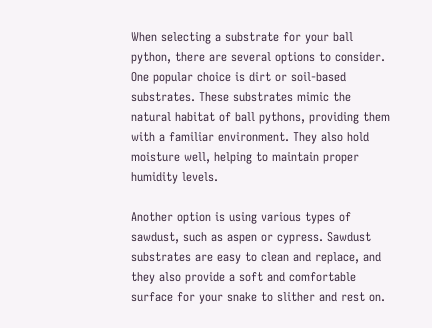When selecting a substrate for your ball python, there are several options to consider. One popular choice is dirt or soil-based substrates. These substrates mimic the natural habitat of ball pythons, providing them with a familiar environment. They also hold moisture well, helping to maintain proper humidity levels.

Another option is using various types of sawdust, such as aspen or cypress. Sawdust substrates are easy to clean and replace, and they also provide a soft and comfortable surface for your snake to slither and rest on.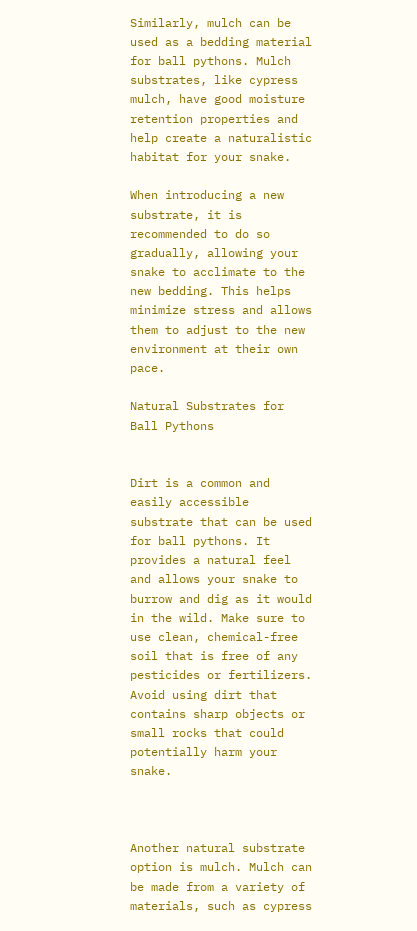Similarly, mulch can be used as a bedding material for ball pythons. Mulch substrates, like cypress mulch, have good moisture retention properties and help create a naturalistic habitat for your snake.

When introducing a new substrate, it is recommended to do so gradually, allowing your snake to acclimate to the new bedding. This helps minimize stress and allows them to adjust to the new environment at their own pace.

Natural Substrates for Ball Pythons


Dirt is a common and easily accessible substrate that can be used for ball pythons. It provides a natural feel and allows your snake to burrow and dig as it would in the wild. Make sure to use clean, chemical-free soil that is free of any pesticides or fertilizers. Avoid using dirt that contains sharp objects or small rocks that could potentially harm your snake.



Another natural substrate option is mulch. Mulch can be made from a variety of materials, such as cypress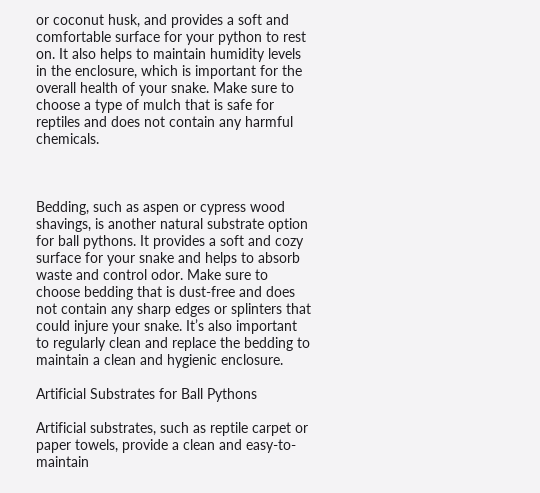or coconut husk, and provides a soft and comfortable surface for your python to rest on. It also helps to maintain humidity levels in the enclosure, which is important for the overall health of your snake. Make sure to choose a type of mulch that is safe for reptiles and does not contain any harmful chemicals.



Bedding, such as aspen or cypress wood shavings, is another natural substrate option for ball pythons. It provides a soft and cozy surface for your snake and helps to absorb waste and control odor. Make sure to choose bedding that is dust-free and does not contain any sharp edges or splinters that could injure your snake. It’s also important to regularly clean and replace the bedding to maintain a clean and hygienic enclosure.

Artificial Substrates for Ball Pythons

Artificial substrates, such as reptile carpet or paper towels, provide a clean and easy-to-maintain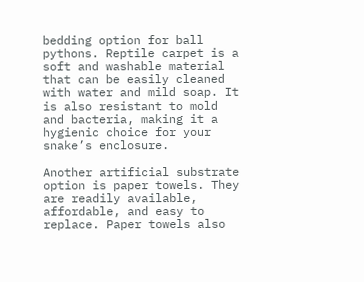bedding option for ball pythons. Reptile carpet is a soft and washable material that can be easily cleaned with water and mild soap. It is also resistant to mold and bacteria, making it a hygienic choice for your snake’s enclosure.

Another artificial substrate option is paper towels. They are readily available, affordable, and easy to replace. Paper towels also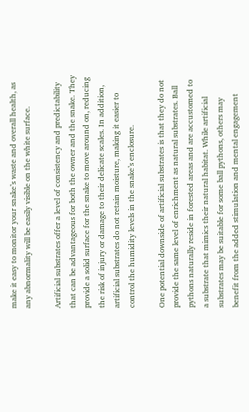make it easy to monitor your snake’s waste and overall health, as any abnormality will be easily visible on the white surface.

Artificial substrates offer a level of consistency and predictability that can be advantageous for both the owner and the snake. They provide a solid surface for the snake to move around on, reducing the risk of injury or damage to their delicate scales. In addition, artificial substrates do not retain moisture, making it easier to control the humidity levels in the snake’s enclosure.

One potential downside of artificial substrates is that they do not provide the same level of enrichment as natural substrates. Ball pythons naturally reside in forested areas and are accustomed to a substrate that mimics their natural habitat. While artificial substrates may be suitable for some ball pythons, others may benefit from the added stimulation and mental engagement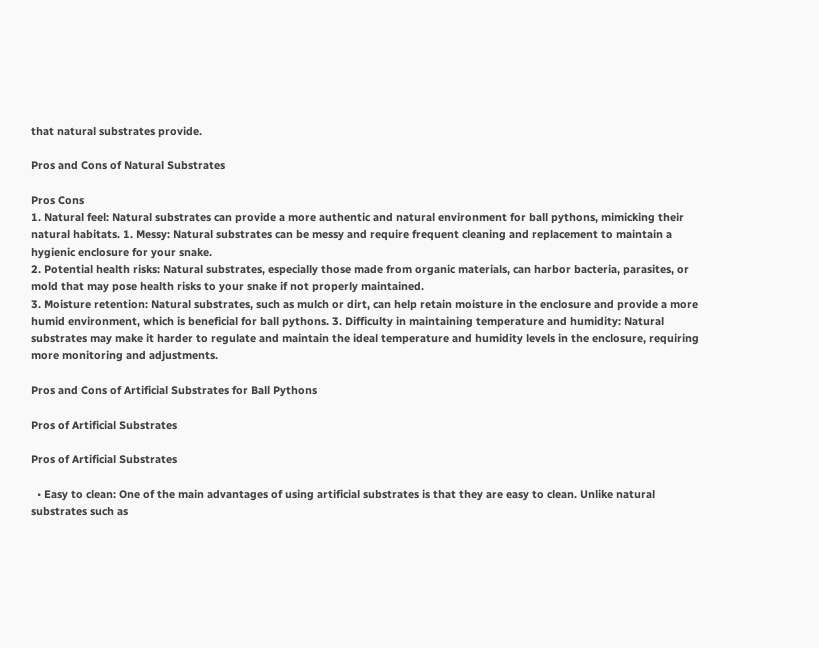that natural substrates provide.

Pros and Cons of Natural Substrates

Pros Cons
1. Natural feel: Natural substrates can provide a more authentic and natural environment for ball pythons, mimicking their natural habitats. 1. Messy: Natural substrates can be messy and require frequent cleaning and replacement to maintain a hygienic enclosure for your snake.
2. Potential health risks: Natural substrates, especially those made from organic materials, can harbor bacteria, parasites, or mold that may pose health risks to your snake if not properly maintained.
3. Moisture retention: Natural substrates, such as mulch or dirt, can help retain moisture in the enclosure and provide a more humid environment, which is beneficial for ball pythons. 3. Difficulty in maintaining temperature and humidity: Natural substrates may make it harder to regulate and maintain the ideal temperature and humidity levels in the enclosure, requiring more monitoring and adjustments.

Pros and Cons of Artificial Substrates for Ball Pythons

Pros of Artificial Substrates

Pros of Artificial Substrates

  • Easy to clean: One of the main advantages of using artificial substrates is that they are easy to clean. Unlike natural substrates such as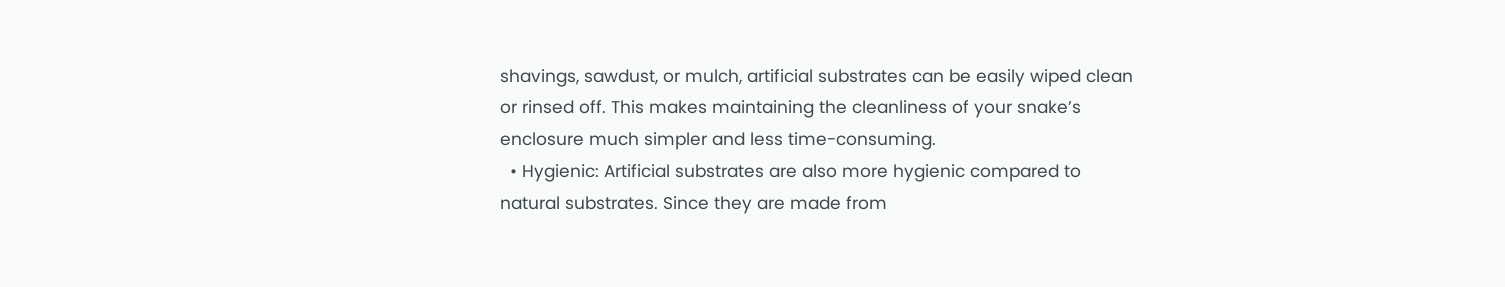shavings, sawdust, or mulch, artificial substrates can be easily wiped clean or rinsed off. This makes maintaining the cleanliness of your snake’s enclosure much simpler and less time-consuming.
  • Hygienic: Artificial substrates are also more hygienic compared to natural substrates. Since they are made from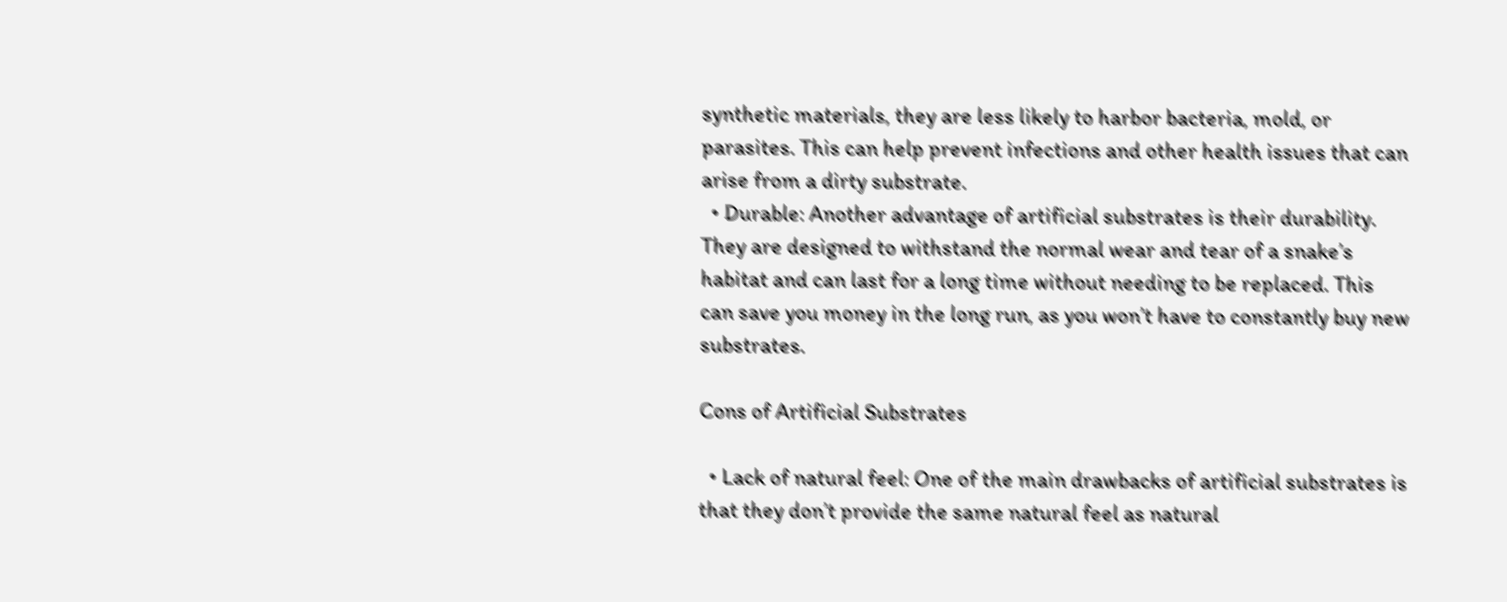synthetic materials, they are less likely to harbor bacteria, mold, or parasites. This can help prevent infections and other health issues that can arise from a dirty substrate.
  • Durable: Another advantage of artificial substrates is their durability. They are designed to withstand the normal wear and tear of a snake’s habitat and can last for a long time without needing to be replaced. This can save you money in the long run, as you won’t have to constantly buy new substrates.

Cons of Artificial Substrates

  • Lack of natural feel: One of the main drawbacks of artificial substrates is that they don’t provide the same natural feel as natural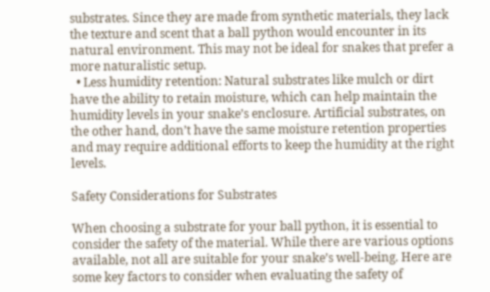substrates. Since they are made from synthetic materials, they lack the texture and scent that a ball python would encounter in its natural environment. This may not be ideal for snakes that prefer a more naturalistic setup.
  • Less humidity retention: Natural substrates like mulch or dirt have the ability to retain moisture, which can help maintain the humidity levels in your snake’s enclosure. Artificial substrates, on the other hand, don’t have the same moisture retention properties and may require additional efforts to keep the humidity at the right levels.

Safety Considerations for Substrates

When choosing a substrate for your ball python, it is essential to consider the safety of the material. While there are various options available, not all are suitable for your snake’s well-being. Here are some key factors to consider when evaluating the safety of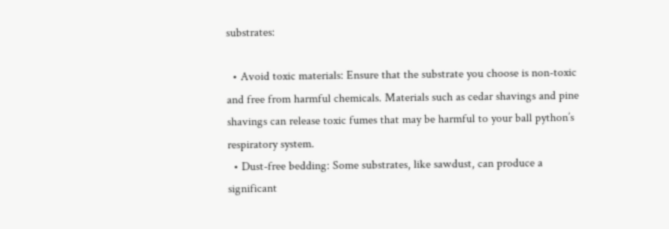substrates:

  • Avoid toxic materials: Ensure that the substrate you choose is non-toxic and free from harmful chemicals. Materials such as cedar shavings and pine shavings can release toxic fumes that may be harmful to your ball python’s respiratory system.
  • Dust-free bedding: Some substrates, like sawdust, can produce a significant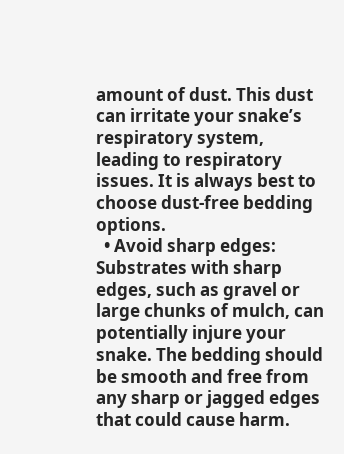amount of dust. This dust can irritate your snake’s respiratory system, leading to respiratory issues. It is always best to choose dust-free bedding options.
  • Avoid sharp edges: Substrates with sharp edges, such as gravel or large chunks of mulch, can potentially injure your snake. The bedding should be smooth and free from any sharp or jagged edges that could cause harm.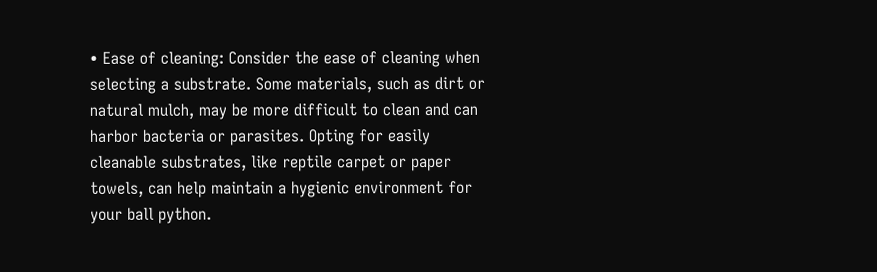• Ease of cleaning: Consider the ease of cleaning when selecting a substrate. Some materials, such as dirt or natural mulch, may be more difficult to clean and can harbor bacteria or parasites. Opting for easily cleanable substrates, like reptile carpet or paper towels, can help maintain a hygienic environment for your ball python.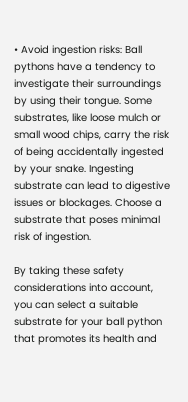• Avoid ingestion risks: Ball pythons have a tendency to investigate their surroundings by using their tongue. Some substrates, like loose mulch or small wood chips, carry the risk of being accidentally ingested by your snake. Ingesting substrate can lead to digestive issues or blockages. Choose a substrate that poses minimal risk of ingestion.

By taking these safety considerations into account, you can select a suitable substrate for your ball python that promotes its health and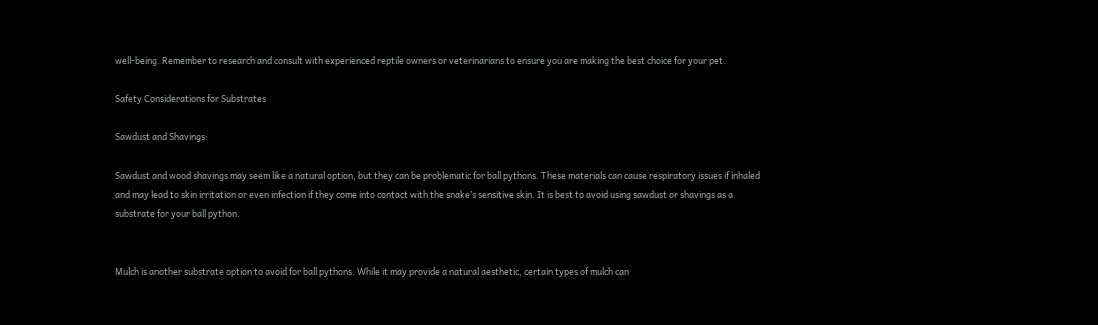well-being. Remember to research and consult with experienced reptile owners or veterinarians to ensure you are making the best choice for your pet.

Safety Considerations for Substrates

Sawdust and Shavings:

Sawdust and wood shavings may seem like a natural option, but they can be problematic for ball pythons. These materials can cause respiratory issues if inhaled and may lead to skin irritation or even infection if they come into contact with the snake’s sensitive skin. It is best to avoid using sawdust or shavings as a substrate for your ball python.


Mulch is another substrate option to avoid for ball pythons. While it may provide a natural aesthetic, certain types of mulch can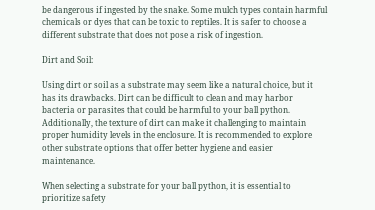be dangerous if ingested by the snake. Some mulch types contain harmful chemicals or dyes that can be toxic to reptiles. It is safer to choose a different substrate that does not pose a risk of ingestion.

Dirt and Soil:

Using dirt or soil as a substrate may seem like a natural choice, but it has its drawbacks. Dirt can be difficult to clean and may harbor bacteria or parasites that could be harmful to your ball python. Additionally, the texture of dirt can make it challenging to maintain proper humidity levels in the enclosure. It is recommended to explore other substrate options that offer better hygiene and easier maintenance.

When selecting a substrate for your ball python, it is essential to prioritize safety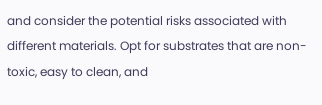and consider the potential risks associated with different materials. Opt for substrates that are non-toxic, easy to clean, and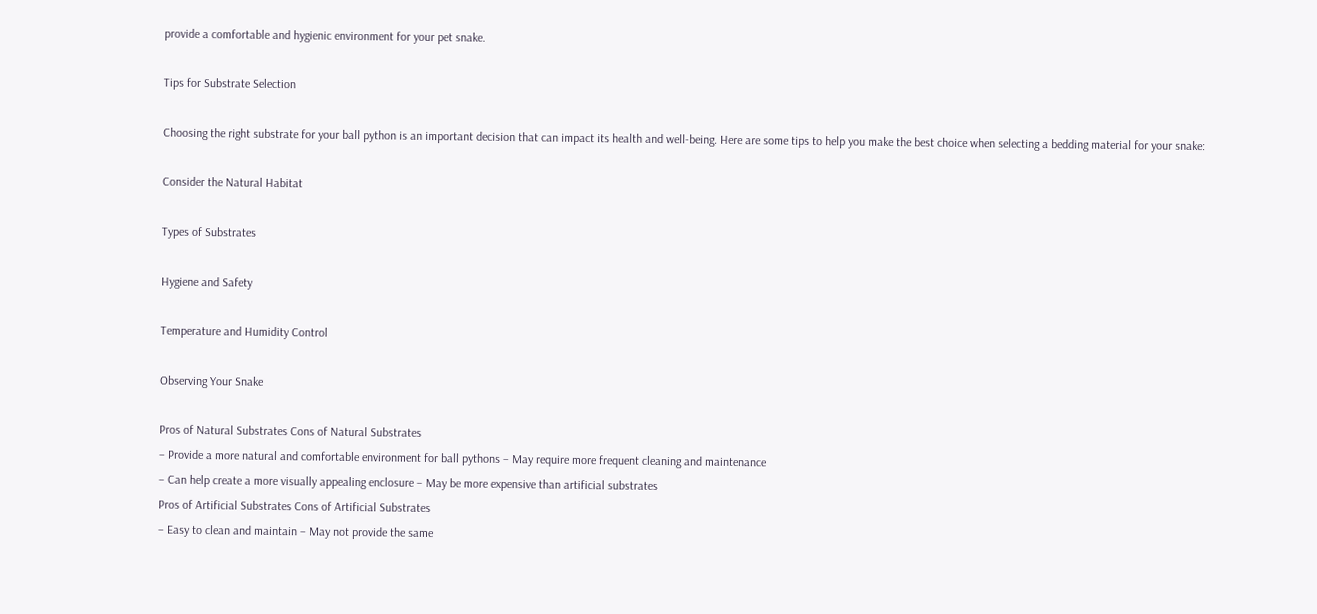provide a comfortable and hygienic environment for your pet snake.

Tips for Substrate Selection

Choosing the right substrate for your ball python is an important decision that can impact its health and well-being. Here are some tips to help you make the best choice when selecting a bedding material for your snake:

Consider the Natural Habitat

Types of Substrates

Hygiene and Safety

Temperature and Humidity Control

Observing Your Snake

Pros of Natural Substrates Cons of Natural Substrates
– Provide a more natural and comfortable environment for ball pythons – May require more frequent cleaning and maintenance
– Can help create a more visually appealing enclosure – May be more expensive than artificial substrates
Pros of Artificial Substrates Cons of Artificial Substrates
– Easy to clean and maintain – May not provide the same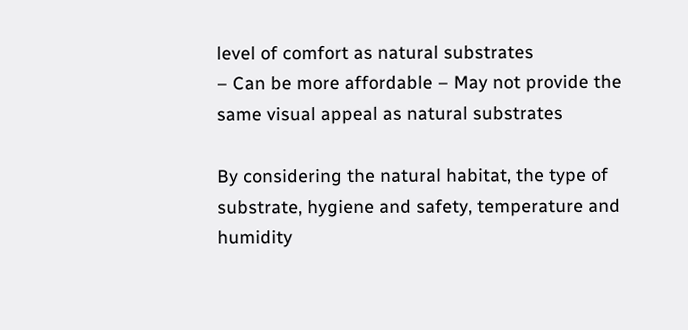level of comfort as natural substrates
– Can be more affordable – May not provide the same visual appeal as natural substrates

By considering the natural habitat, the type of substrate, hygiene and safety, temperature and humidity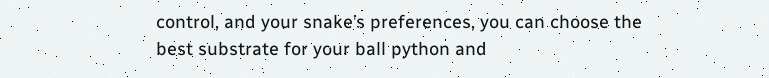control, and your snake’s preferences, you can choose the best substrate for your ball python and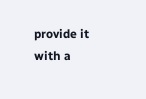provide it with a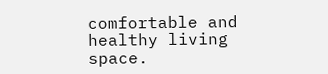comfortable and healthy living space.